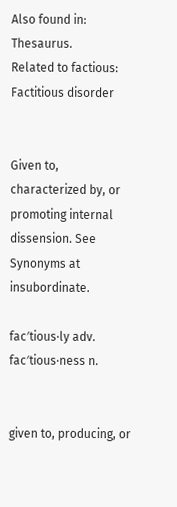Also found in: Thesaurus.
Related to factious: Factitious disorder


Given to, characterized by, or promoting internal dissension. See Synonyms at insubordinate.

fac′tious·ly adv.
fac′tious·ness n.


given to, producing, or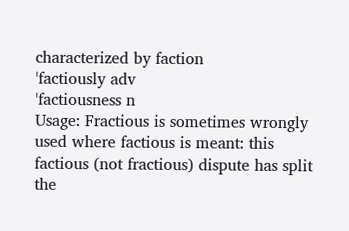characterized by faction
ˈfactiously adv
ˈfactiousness n
Usage: Fractious is sometimes wrongly used where factious is meant: this factious (not fractious) dispute has split the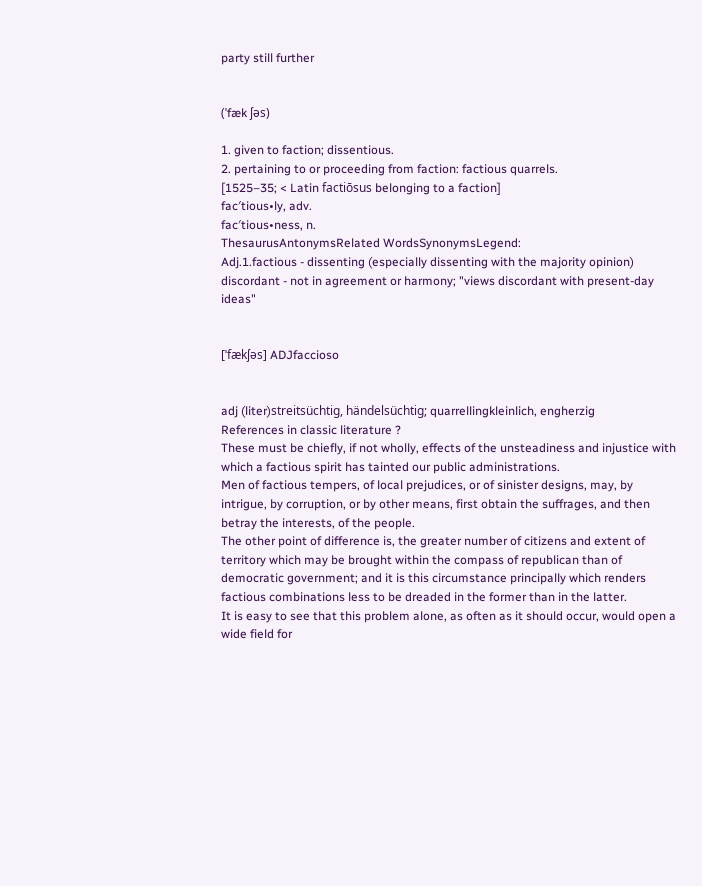party still further


(ˈfæk ʃəs)

1. given to faction; dissentious.
2. pertaining to or proceeding from faction: factious quarrels.
[1525–35; < Latin factiōsus belonging to a faction]
fac′tious•ly, adv.
fac′tious•ness, n.
ThesaurusAntonymsRelated WordsSynonymsLegend:
Adj.1.factious - dissenting (especially dissenting with the majority opinion)
discordant - not in agreement or harmony; "views discordant with present-day ideas"


[ˈfækʃəs] ADJfaccioso


adj (liter)streitsüchtig, händelsüchtig; quarrellingkleinlich, engherzig
References in classic literature ?
These must be chiefly, if not wholly, effects of the unsteadiness and injustice with which a factious spirit has tainted our public administrations.
Men of factious tempers, of local prejudices, or of sinister designs, may, by intrigue, by corruption, or by other means, first obtain the suffrages, and then betray the interests, of the people.
The other point of difference is, the greater number of citizens and extent of territory which may be brought within the compass of republican than of democratic government; and it is this circumstance principally which renders factious combinations less to be dreaded in the former than in the latter.
It is easy to see that this problem alone, as often as it should occur, would open a wide field for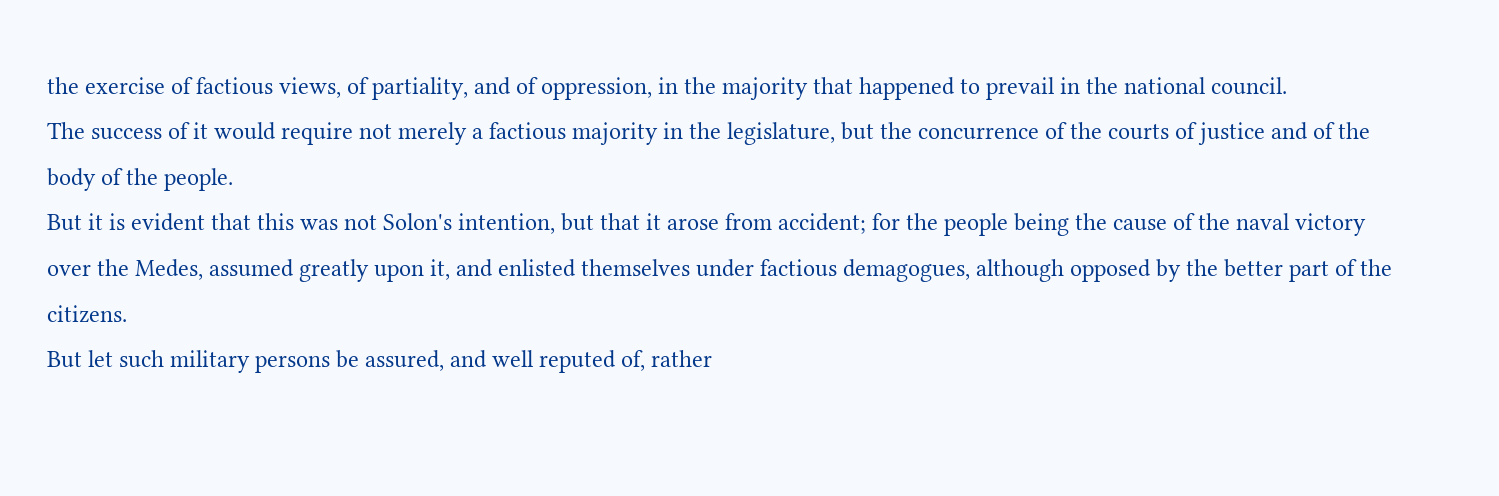the exercise of factious views, of partiality, and of oppression, in the majority that happened to prevail in the national council.
The success of it would require not merely a factious majority in the legislature, but the concurrence of the courts of justice and of the body of the people.
But it is evident that this was not Solon's intention, but that it arose from accident; for the people being the cause of the naval victory over the Medes, assumed greatly upon it, and enlisted themselves under factious demagogues, although opposed by the better part of the citizens.
But let such military persons be assured, and well reputed of, rather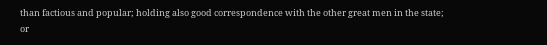than factious and popular; holding also good correspondence with the other great men in the state; or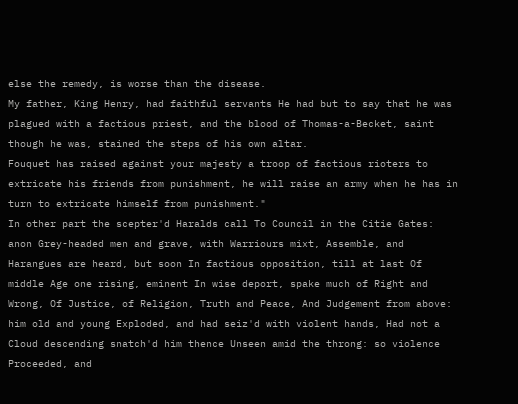else the remedy, is worse than the disease.
My father, King Henry, had faithful servants He had but to say that he was plagued with a factious priest, and the blood of Thomas-a-Becket, saint though he was, stained the steps of his own altar.
Fouquet has raised against your majesty a troop of factious rioters to extricate his friends from punishment, he will raise an army when he has in turn to extricate himself from punishment."
In other part the scepter'd Haralds call To Council in the Citie Gates: anon Grey-headed men and grave, with Warriours mixt, Assemble, and Harangues are heard, but soon In factious opposition, till at last Of middle Age one rising, eminent In wise deport, spake much of Right and Wrong, Of Justice, of Religion, Truth and Peace, And Judgement from above: him old and young Exploded, and had seiz'd with violent hands, Had not a Cloud descending snatch'd him thence Unseen amid the throng: so violence Proceeded, and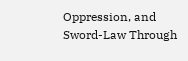Oppression, and Sword-Law Through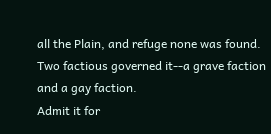all the Plain, and refuge none was found.
Two factious governed it--a grave faction and a gay faction.
Admit it for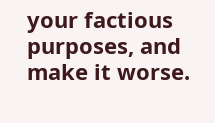your factious purposes, and make it worse.